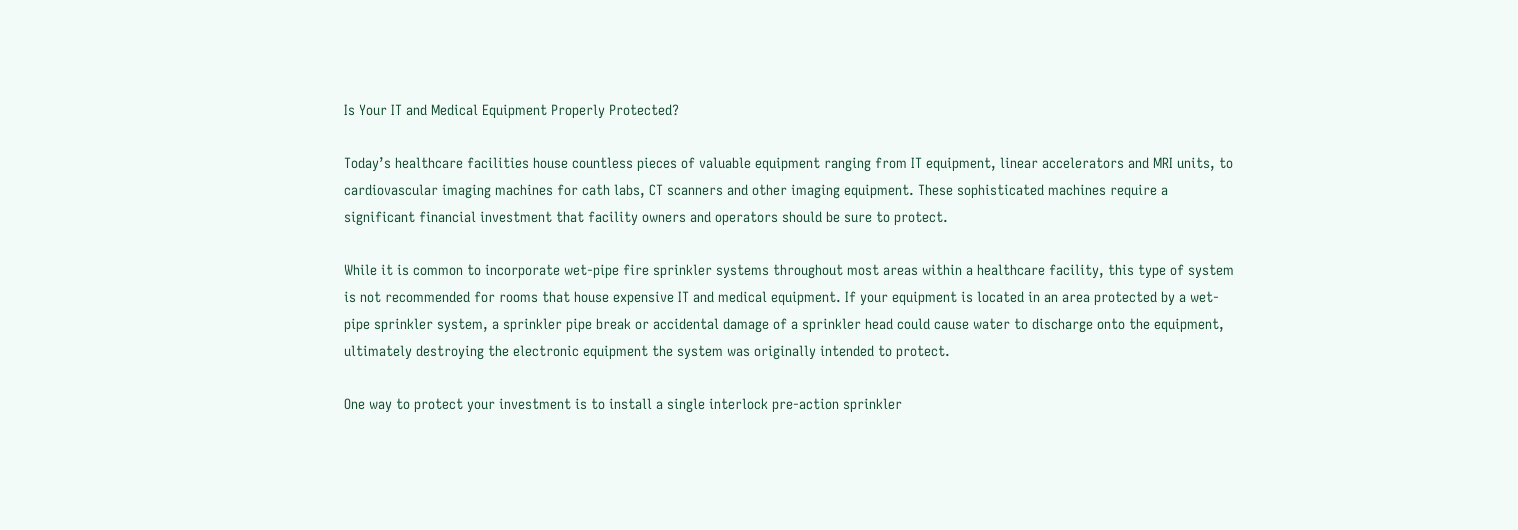Is Your IT and Medical Equipment Properly Protected?

Today’s healthcare facilities house countless pieces of valuable equipment ranging from IT equipment, linear accelerators and MRI units, to cardiovascular imaging machines for cath labs, CT scanners and other imaging equipment. These sophisticated machines require a significant financial investment that facility owners and operators should be sure to protect.

While it is common to incorporate wet-pipe fire sprinkler systems throughout most areas within a healthcare facility, this type of system is not recommended for rooms that house expensive IT and medical equipment. If your equipment is located in an area protected by a wet-pipe sprinkler system, a sprinkler pipe break or accidental damage of a sprinkler head could cause water to discharge onto the equipment, ultimately destroying the electronic equipment the system was originally intended to protect.

One way to protect your investment is to install a single interlock pre-action sprinkler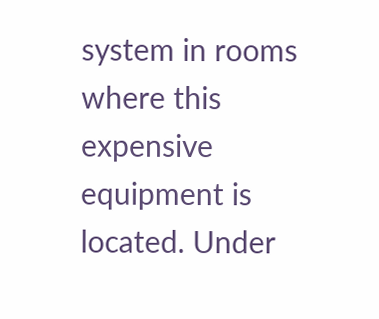system in rooms where this expensive equipment is located. Under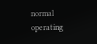normal operating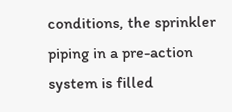conditions, the sprinkler piping in a pre-action system is filled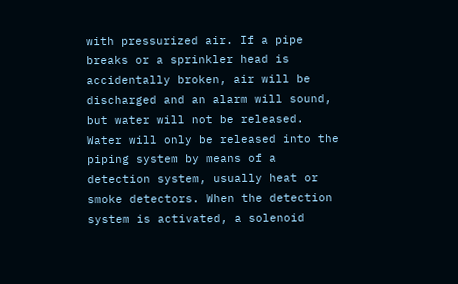with pressurized air. If a pipe breaks or a sprinkler head is accidentally broken, air will be discharged and an alarm will sound, but water will not be released. Water will only be released into the piping system by means of a detection system, usually heat or smoke detectors. When the detection system is activated, a solenoid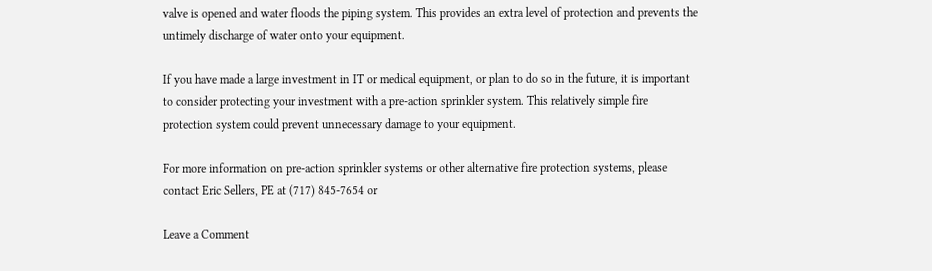valve is opened and water floods the piping system. This provides an extra level of protection and prevents the untimely discharge of water onto your equipment.

If you have made a large investment in IT or medical equipment, or plan to do so in the future, it is important to consider protecting your investment with a pre-action sprinkler system. This relatively simple fire protection system could prevent unnecessary damage to your equipment.

For more information on pre-action sprinkler systems or other alternative fire protection systems, please contact Eric Sellers, PE at (717) 845-7654 or

Leave a Comment